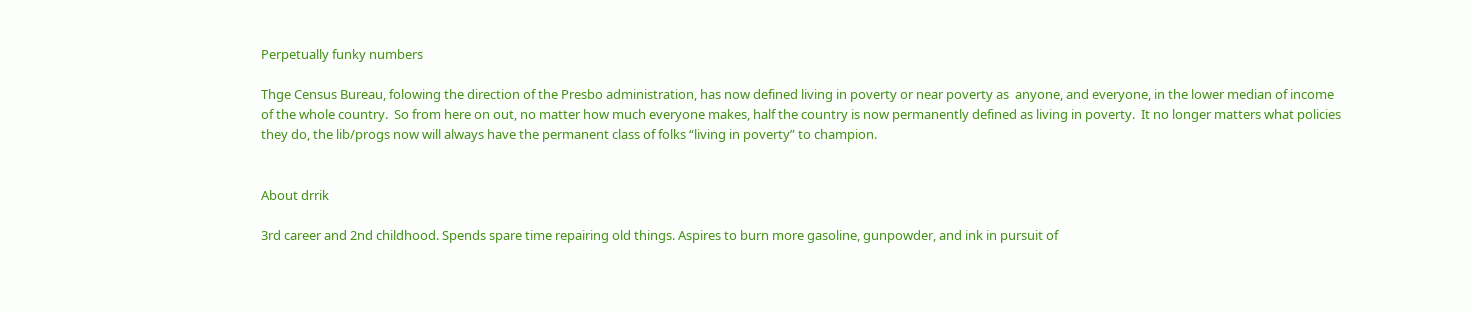Perpetually funky numbers

Thge Census Bureau, folowing the direction of the Presbo administration, has now defined living in poverty or near poverty as  anyone, and everyone, in the lower median of income of the whole country.  So from here on out, no matter how much everyone makes, half the country is now permanently defined as living in poverty.  It no longer matters what policies they do, the lib/progs now will always have the permanent class of folks “living in poverty” to champion.


About drrik

3rd career and 2nd childhood. Spends spare time repairing old things. Aspires to burn more gasoline, gunpowder, and ink in pursuit of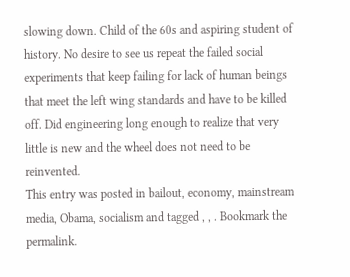slowing down. Child of the 60s and aspiring student of history. No desire to see us repeat the failed social experiments that keep failing for lack of human beings that meet the left wing standards and have to be killed off. Did engineering long enough to realize that very little is new and the wheel does not need to be reinvented.
This entry was posted in bailout, economy, mainstream media, Obama, socialism and tagged , , . Bookmark the permalink.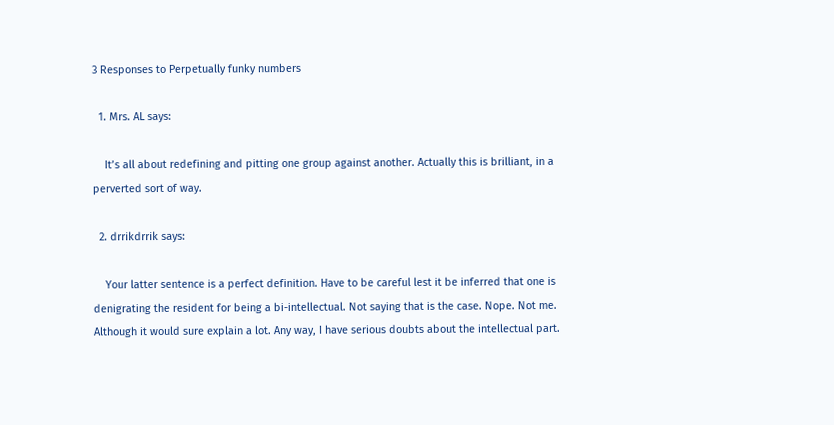3 Responses to Perpetually funky numbers

  1. Mrs. AL says:

    It’s all about redefining and pitting one group against another. Actually this is brilliant, in a perverted sort of way.

  2. drrikdrrik says:

    Your latter sentence is a perfect definition. Have to be careful lest it be inferred that one is denigrating the resident for being a bi-intellectual. Not saying that is the case. Nope. Not me. Although it would sure explain a lot. Any way, I have serious doubts about the intellectual part.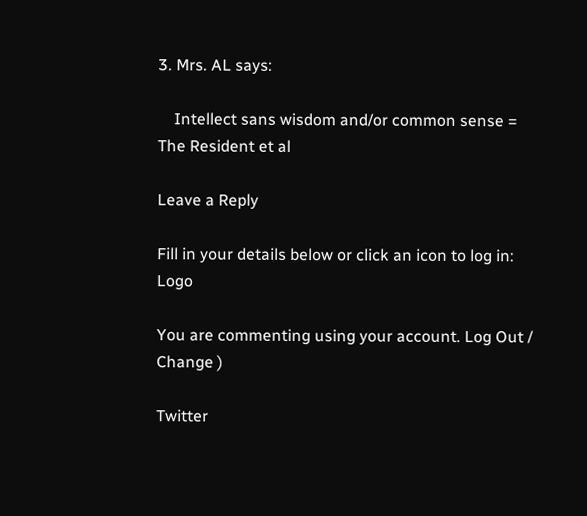3. Mrs. AL says:

    Intellect sans wisdom and/or common sense = The Resident et al

Leave a Reply

Fill in your details below or click an icon to log in: Logo

You are commenting using your account. Log Out / Change )

Twitter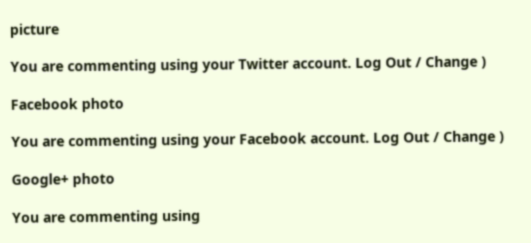picture

You are commenting using your Twitter account. Log Out / Change )

Facebook photo

You are commenting using your Facebook account. Log Out / Change )

Google+ photo

You are commenting using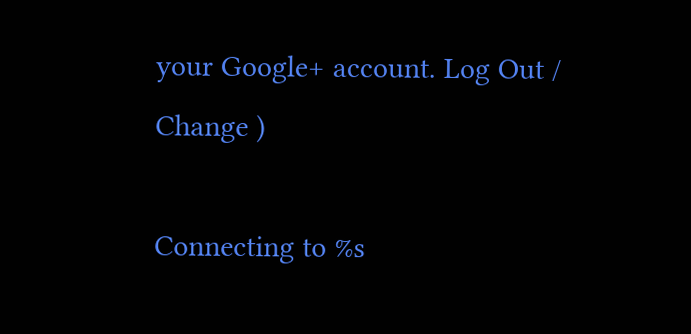your Google+ account. Log Out / Change )

Connecting to %s